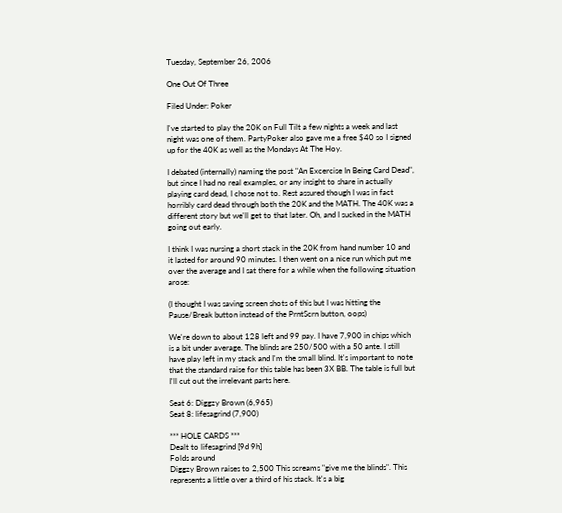Tuesday, September 26, 2006

One Out Of Three

Filed Under: Poker

I've started to play the 20K on Full Tilt a few nights a week and last night was one of them. PartyPoker also gave me a free $40 so I signed up for the 40K as well as the Mondays At The Hoy.

I debated (internally) naming the post "An Excercise In Being Card Dead", but since I had no real examples, or any insight to share in actually playing card dead, I chose not to. Rest assured though I was in fact horribly card dead through both the 20K and the MATH. The 40K was a different story but we'll get to that later. Oh, and I sucked in the MATH going out early.

I think I was nursing a short stack in the 20K from hand number 10 and it lasted for around 90 minutes. I then went on a nice run which put me over the average and I sat there for a while when the following situation arose:

(I thought I was saving screen shots of this but I was hitting the Pause/Break button instead of the PrntScrn button, oops)

We're down to about 128 left and 99 pay. I have 7,900 in chips which is a bit under average. The blinds are 250/500 with a 50 ante. I still have play left in my stack and I'm the small blind. It's important to note that the standard raise for this table has been 3X BB. The table is full but I'll cut out the irrelevant parts here.

Seat 6: Diggzy Brown (6,965)
Seat 8: lifesagrind (7,900)

*** HOLE CARDS ***
Dealt to lifesagrind [9d 9h]
Folds around
Diggzy Brown raises to 2,500 This screams "give me the blinds". This represents a little over a third of his stack. It's a big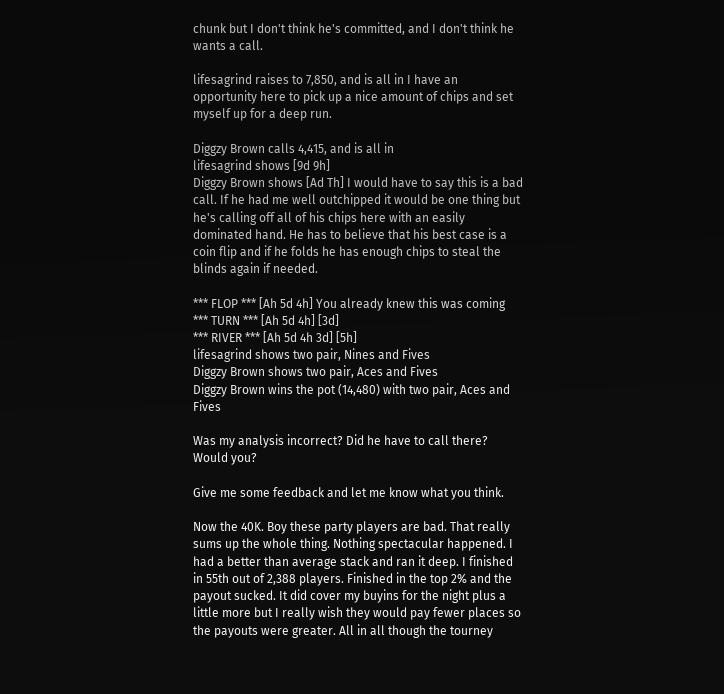chunk but I don't think he's committed, and I don't think he wants a call.

lifesagrind raises to 7,850, and is all in I have an opportunity here to pick up a nice amount of chips and set myself up for a deep run.

Diggzy Brown calls 4,415, and is all in
lifesagrind shows [9d 9h]
Diggzy Brown shows [Ad Th] I would have to say this is a bad call. If he had me well outchipped it would be one thing but he's calling off all of his chips here with an easily dominated hand. He has to believe that his best case is a coin flip and if he folds he has enough chips to steal the blinds again if needed.

*** FLOP *** [Ah 5d 4h] You already knew this was coming
*** TURN *** [Ah 5d 4h] [3d]
*** RIVER *** [Ah 5d 4h 3d] [5h]
lifesagrind shows two pair, Nines and Fives
Diggzy Brown shows two pair, Aces and Fives
Diggzy Brown wins the pot (14,480) with two pair, Aces and Fives

Was my analysis incorrect? Did he have to call there? Would you?

Give me some feedback and let me know what you think.

Now the 40K. Boy these party players are bad. That really sums up the whole thing. Nothing spectacular happened. I had a better than average stack and ran it deep. I finished in 55th out of 2,388 players. Finished in the top 2% and the payout sucked. It did cover my buyins for the night plus a little more but I really wish they would pay fewer places so the payouts were greater. All in all though the tourney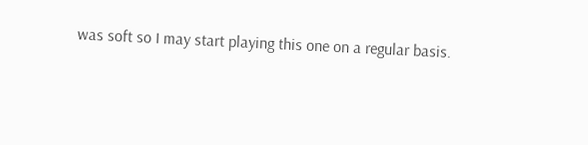was soft so I may start playing this one on a regular basis.